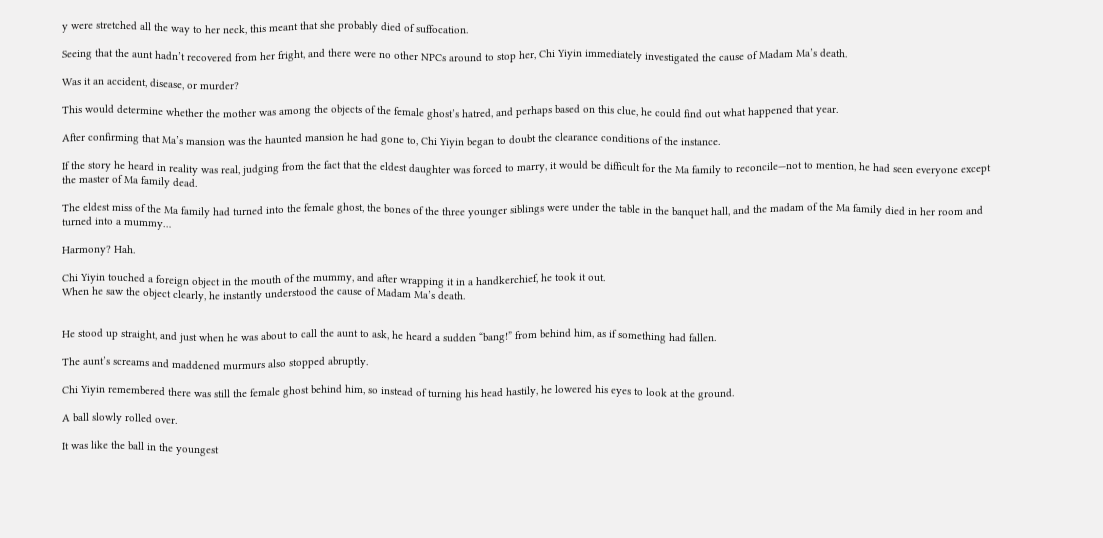y were stretched all the way to her neck, this meant that she probably died of suffocation.

Seeing that the aunt hadn’t recovered from her fright, and there were no other NPCs around to stop her, Chi Yiyin immediately investigated the cause of Madam Ma’s death.

Was it an accident, disease, or murder?

This would determine whether the mother was among the objects of the female ghost’s hatred, and perhaps based on this clue, he could find out what happened that year.

After confirming that Ma’s mansion was the haunted mansion he had gone to, Chi Yiyin began to doubt the clearance conditions of the instance.

If the story he heard in reality was real, judging from the fact that the eldest daughter was forced to marry, it would be difficult for the Ma family to reconcile—not to mention, he had seen everyone except the master of Ma family dead.

The eldest miss of the Ma family had turned into the female ghost, the bones of the three younger siblings were under the table in the banquet hall, and the madam of the Ma family died in her room and turned into a mummy…

Harmony? Hah.

Chi Yiyin touched a foreign object in the mouth of the mummy, and after wrapping it in a handkerchief, he took it out.
When he saw the object clearly, he instantly understood the cause of Madam Ma’s death.


He stood up straight, and just when he was about to call the aunt to ask, he heard a sudden “bang!” from behind him, as if something had fallen.

The aunt’s screams and maddened murmurs also stopped abruptly.

Chi Yiyin remembered there was still the female ghost behind him, so instead of turning his head hastily, he lowered his eyes to look at the ground.

A ball slowly rolled over.

It was like the ball in the youngest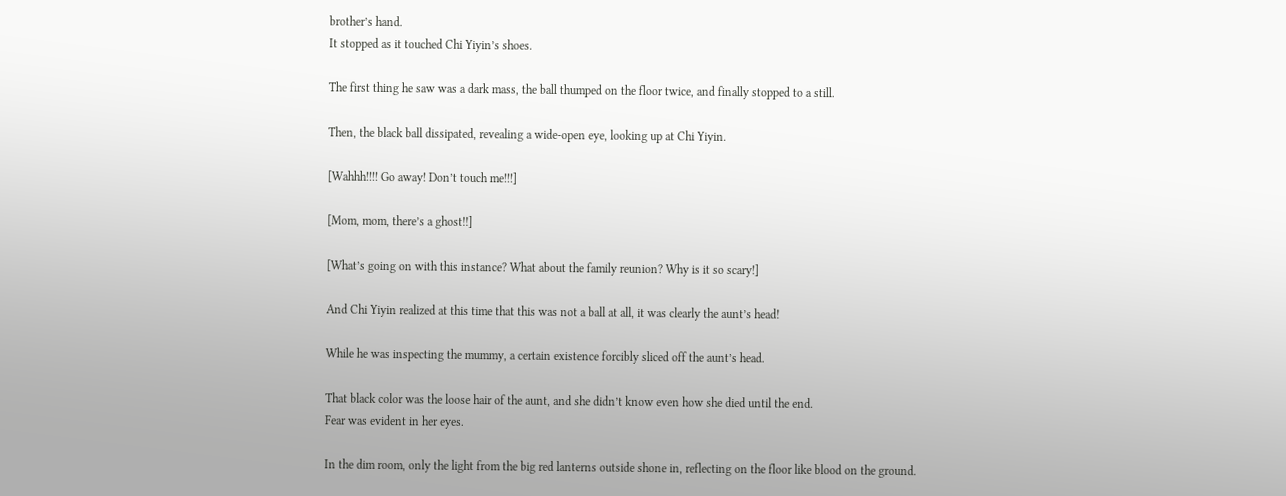brother’s hand.
It stopped as it touched Chi Yiyin’s shoes.

The first thing he saw was a dark mass, the ball thumped on the floor twice, and finally stopped to a still.

Then, the black ball dissipated, revealing a wide-open eye, looking up at Chi Yiyin.

[Wahhh!!!! Go away! Don’t touch me!!!]

[Mom, mom, there’s a ghost!!]

[What’s going on with this instance? What about the family reunion? Why is it so scary!]

And Chi Yiyin realized at this time that this was not a ball at all, it was clearly the aunt’s head!

While he was inspecting the mummy, a certain existence forcibly sliced off the aunt’s head.

That black color was the loose hair of the aunt, and she didn’t know even how she died until the end.
Fear was evident in her eyes.

In the dim room, only the light from the big red lanterns outside shone in, reflecting on the floor like blood on the ground.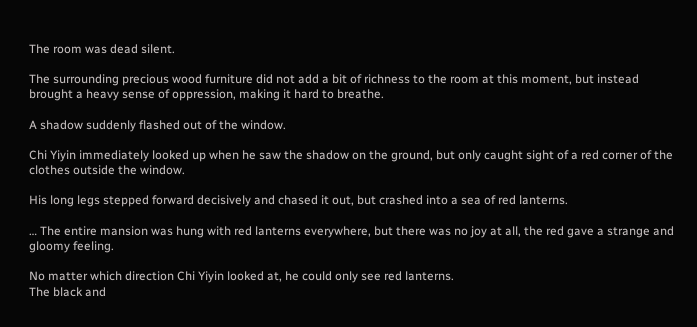The room was dead silent.

The surrounding precious wood furniture did not add a bit of richness to the room at this moment, but instead brought a heavy sense of oppression, making it hard to breathe.

A shadow suddenly flashed out of the window.

Chi Yiyin immediately looked up when he saw the shadow on the ground, but only caught sight of a red corner of the clothes outside the window.

His long legs stepped forward decisively and chased it out, but crashed into a sea of red lanterns.

… The entire mansion was hung with red lanterns everywhere, but there was no joy at all, the red gave a strange and gloomy feeling.

No matter which direction Chi Yiyin looked at, he could only see red lanterns.
The black and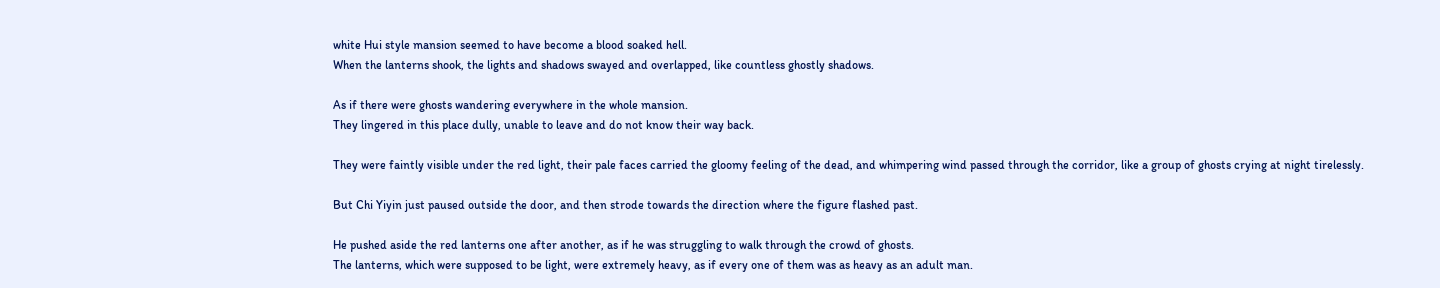white Hui style mansion seemed to have become a blood soaked hell.
When the lanterns shook, the lights and shadows swayed and overlapped, like countless ghostly shadows.

As if there were ghosts wandering everywhere in the whole mansion.
They lingered in this place dully, unable to leave and do not know their way back.

They were faintly visible under the red light, their pale faces carried the gloomy feeling of the dead, and whimpering wind passed through the corridor, like a group of ghosts crying at night tirelessly.

But Chi Yiyin just paused outside the door, and then strode towards the direction where the figure flashed past.

He pushed aside the red lanterns one after another, as if he was struggling to walk through the crowd of ghosts.
The lanterns, which were supposed to be light, were extremely heavy, as if every one of them was as heavy as an adult man.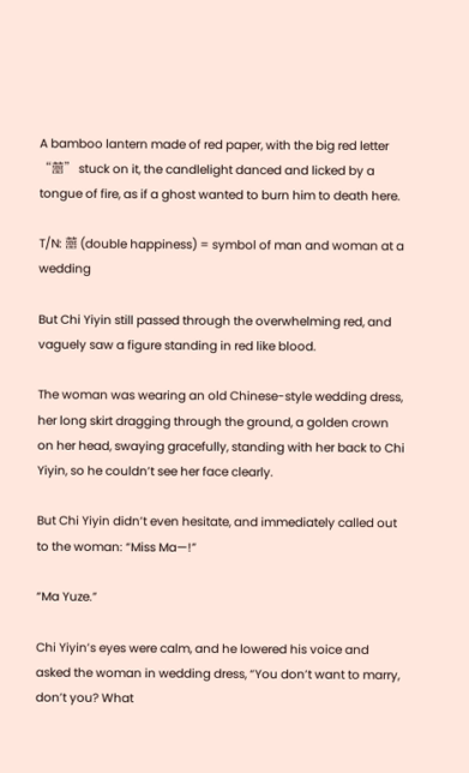A bamboo lantern made of red paper, with the big red letter “囍” stuck on it, the candlelight danced and licked by a tongue of fire, as if a ghost wanted to burn him to death here.

T/N: 囍 (double happiness) = symbol of man and woman at a wedding

But Chi Yiyin still passed through the overwhelming red, and vaguely saw a figure standing in red like blood.

The woman was wearing an old Chinese-style wedding dress, her long skirt dragging through the ground, a golden crown on her head, swaying gracefully, standing with her back to Chi Yiyin, so he couldn’t see her face clearly.

But Chi Yiyin didn’t even hesitate, and immediately called out to the woman: “Miss Ma—!”

“Ma Yuze.”

Chi Yiyin’s eyes were calm, and he lowered his voice and asked the woman in wedding dress, “You don’t want to marry, don’t you? What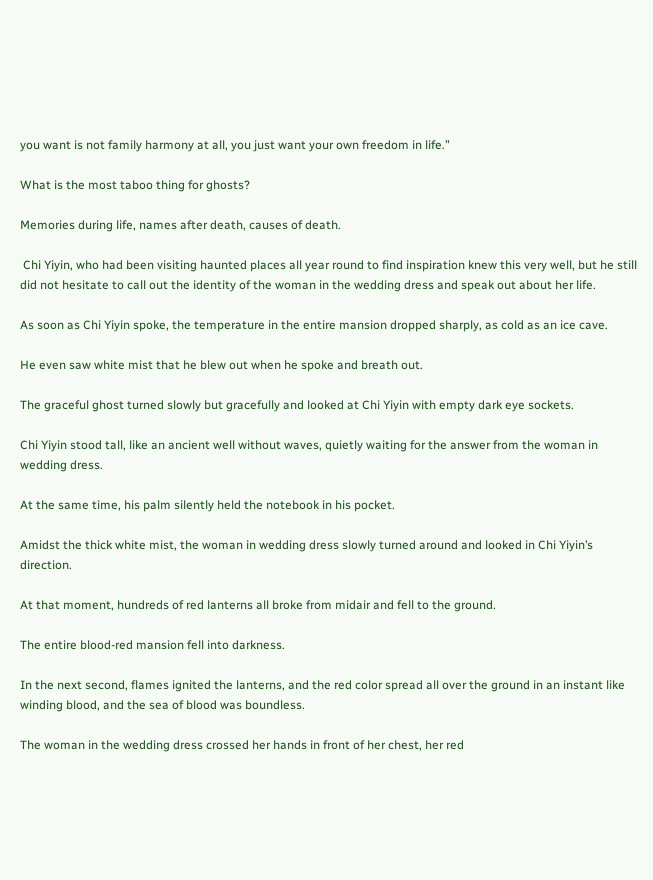you want is not family harmony at all, you just want your own freedom in life.”

What is the most taboo thing for ghosts?

Memories during life, names after death, causes of death.

 Chi Yiyin, who had been visiting haunted places all year round to find inspiration knew this very well, but he still did not hesitate to call out the identity of the woman in the wedding dress and speak out about her life.

As soon as Chi Yiyin spoke, the temperature in the entire mansion dropped sharply, as cold as an ice cave.

He even saw white mist that he blew out when he spoke and breath out.

The graceful ghost turned slowly but gracefully and looked at Chi Yiyin with empty dark eye sockets.

Chi Yiyin stood tall, like an ancient well without waves, quietly waiting for the answer from the woman in wedding dress.

At the same time, his palm silently held the notebook in his pocket.

Amidst the thick white mist, the woman in wedding dress slowly turned around and looked in Chi Yiyin’s direction.

At that moment, hundreds of red lanterns all broke from midair and fell to the ground.

The entire blood-red mansion fell into darkness.

In the next second, flames ignited the lanterns, and the red color spread all over the ground in an instant like winding blood, and the sea of blood was boundless.

The woman in the wedding dress crossed her hands in front of her chest, her red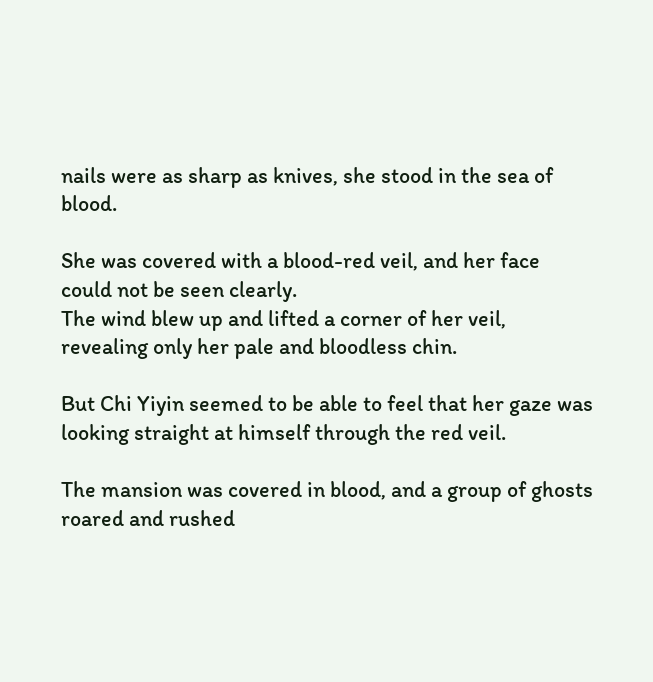nails were as sharp as knives, she stood in the sea of blood.

She was covered with a blood-red veil, and her face could not be seen clearly.
The wind blew up and lifted a corner of her veil, revealing only her pale and bloodless chin.

But Chi Yiyin seemed to be able to feel that her gaze was looking straight at himself through the red veil.

The mansion was covered in blood, and a group of ghosts roared and rushed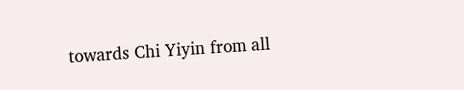towards Chi Yiyin from all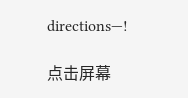directions—!

点击屏幕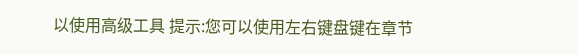以使用高级工具 提示:您可以使用左右键盘键在章节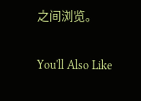之间浏览。

You'll Also Like